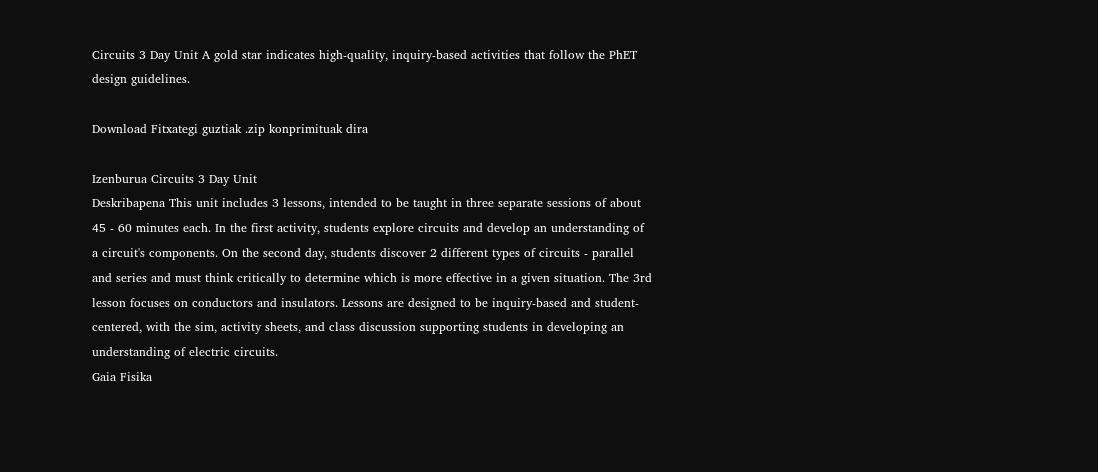Circuits 3 Day Unit A gold star indicates high-quality, inquiry-based activities that follow the PhET design guidelines.

Download Fitxategi guztiak .zip konprimituak dira

Izenburua Circuits 3 Day Unit
Deskribapena This unit includes 3 lessons, intended to be taught in three separate sessions of about 45 - 60 minutes each. In the first activity, students explore circuits and develop an understanding of a circuit's components. On the second day, students discover 2 different types of circuits - parallel and series and must think critically to determine which is more effective in a given situation. The 3rd lesson focuses on conductors and insulators. Lessons are designed to be inquiry-based and student-centered, with the sim, activity sheets, and class discussion supporting students in developing an understanding of electric circuits.
Gaia Fisika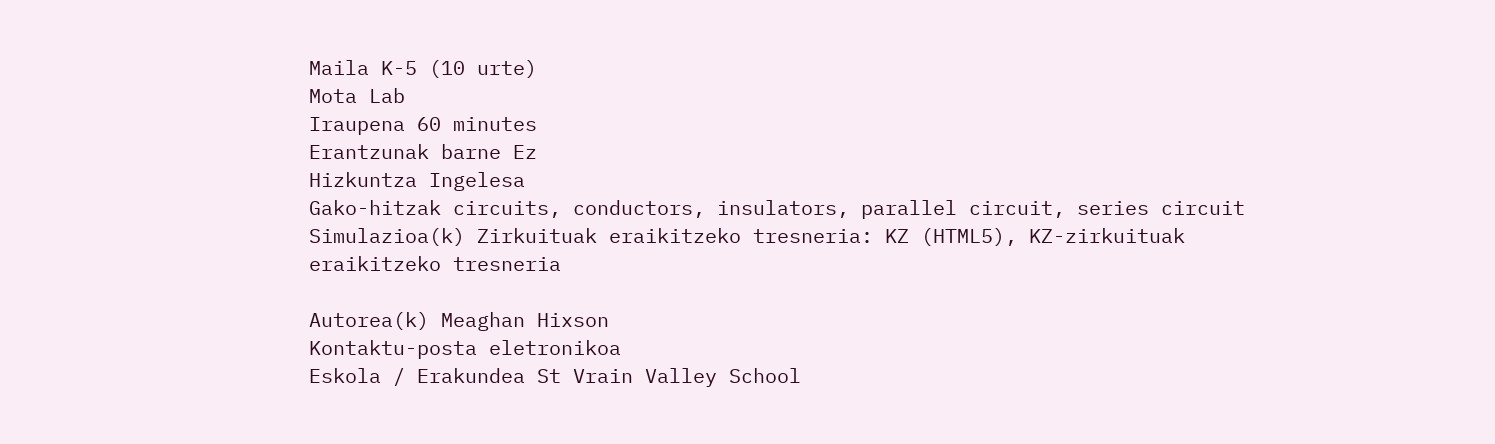Maila K-5 (10 urte)
Mota Lab
Iraupena 60 minutes
Erantzunak barne Ez
Hizkuntza Ingelesa
Gako-hitzak circuits, conductors, insulators, parallel circuit, series circuit
Simulazioa(k) Zirkuituak eraikitzeko tresneria: KZ (HTML5), KZ-zirkuituak eraikitzeko tresneria

Autorea(k) Meaghan Hixson
Kontaktu-posta eletronikoa
Eskola / Erakundea St Vrain Valley School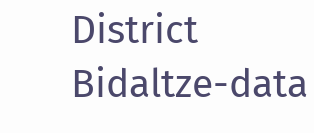District
Bidaltze-data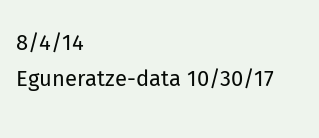8/4/14
Eguneratze-data 10/30/17